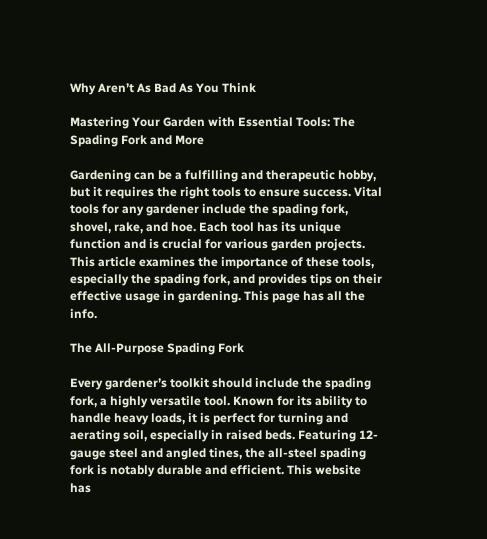Why Aren’t As Bad As You Think

Mastering Your Garden with Essential Tools: The Spading Fork and More

Gardening can be a fulfilling and therapeutic hobby, but it requires the right tools to ensure success. Vital tools for any gardener include the spading fork, shovel, rake, and hoe. Each tool has its unique function and is crucial for various garden projects. This article examines the importance of these tools, especially the spading fork, and provides tips on their effective usage in gardening. This page has all the info.

The All-Purpose Spading Fork

Every gardener’s toolkit should include the spading fork, a highly versatile tool. Known for its ability to handle heavy loads, it is perfect for turning and aerating soil, especially in raised beds. Featuring 12-gauge steel and angled tines, the all-steel spading fork is notably durable and efficient. This website has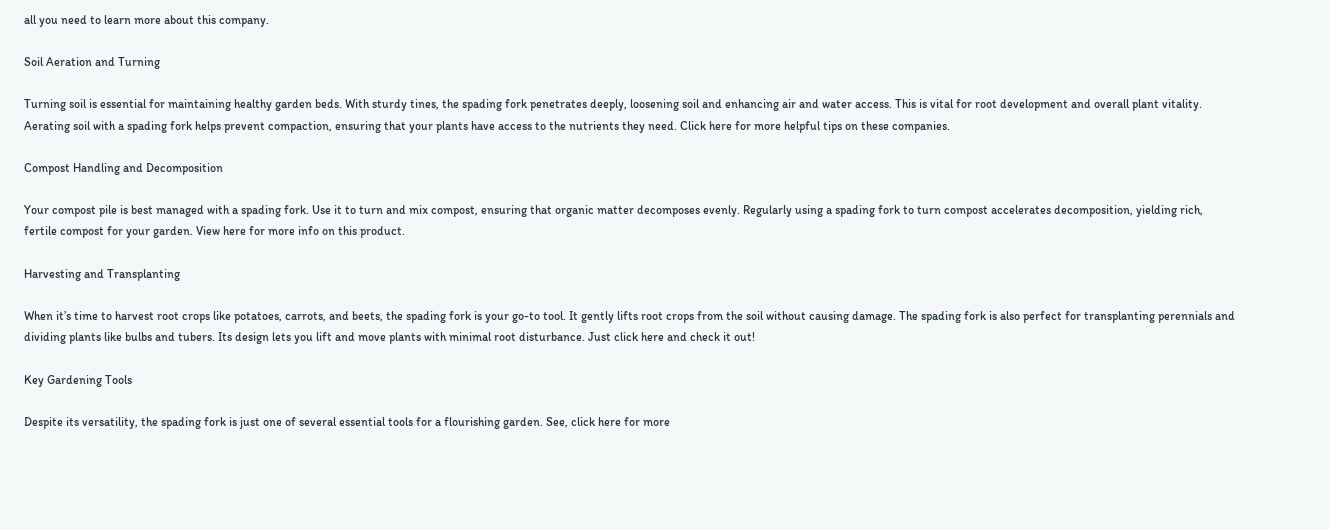all you need to learn more about this company.

Soil Aeration and Turning

Turning soil is essential for maintaining healthy garden beds. With sturdy tines, the spading fork penetrates deeply, loosening soil and enhancing air and water access. This is vital for root development and overall plant vitality. Aerating soil with a spading fork helps prevent compaction, ensuring that your plants have access to the nutrients they need. Click here for more helpful tips on these companies.

Compost Handling and Decomposition

Your compost pile is best managed with a spading fork. Use it to turn and mix compost, ensuring that organic matter decomposes evenly. Regularly using a spading fork to turn compost accelerates decomposition, yielding rich, fertile compost for your garden. View here for more info on this product.

Harvesting and Transplanting

When it’s time to harvest root crops like potatoes, carrots, and beets, the spading fork is your go-to tool. It gently lifts root crops from the soil without causing damage. The spading fork is also perfect for transplanting perennials and dividing plants like bulbs and tubers. Its design lets you lift and move plants with minimal root disturbance. Just click here and check it out!

Key Gardening Tools

Despite its versatility, the spading fork is just one of several essential tools for a flourishing garden. See, click here for more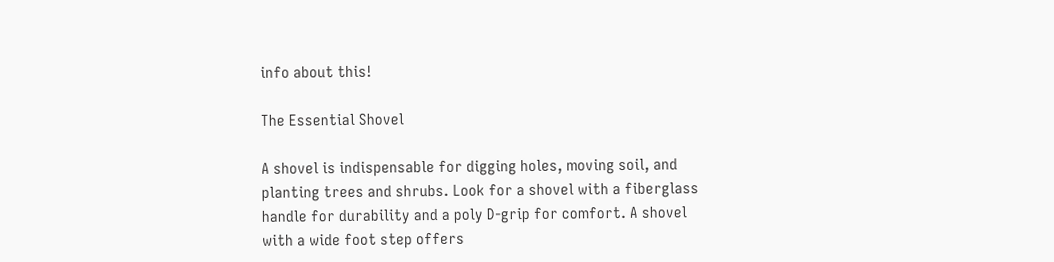info about this!

The Essential Shovel

A shovel is indispensable for digging holes, moving soil, and planting trees and shrubs. Look for a shovel with a fiberglass handle for durability and a poly D-grip for comfort. A shovel with a wide foot step offers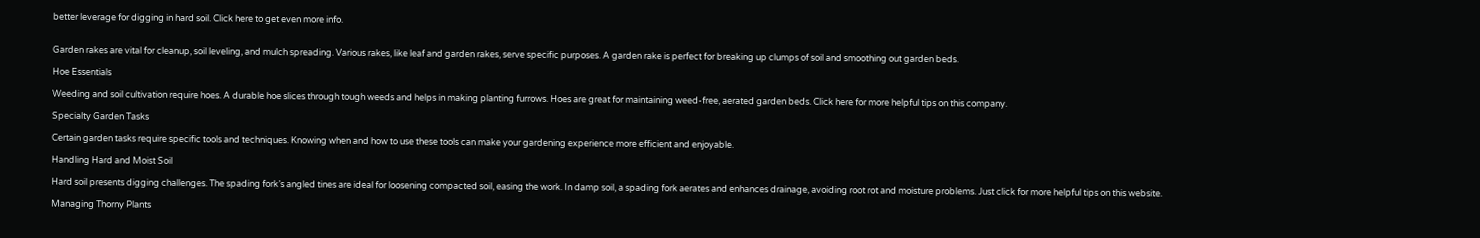better leverage for digging in hard soil. Click here to get even more info.


Garden rakes are vital for cleanup, soil leveling, and mulch spreading. Various rakes, like leaf and garden rakes, serve specific purposes. A garden rake is perfect for breaking up clumps of soil and smoothing out garden beds.

Hoe Essentials

Weeding and soil cultivation require hoes. A durable hoe slices through tough weeds and helps in making planting furrows. Hoes are great for maintaining weed-free, aerated garden beds. Click here for more helpful tips on this company.

Specialty Garden Tasks

Certain garden tasks require specific tools and techniques. Knowing when and how to use these tools can make your gardening experience more efficient and enjoyable.

Handling Hard and Moist Soil

Hard soil presents digging challenges. The spading fork’s angled tines are ideal for loosening compacted soil, easing the work. In damp soil, a spading fork aerates and enhances drainage, avoiding root rot and moisture problems. Just click for more helpful tips on this website.

Managing Thorny Plants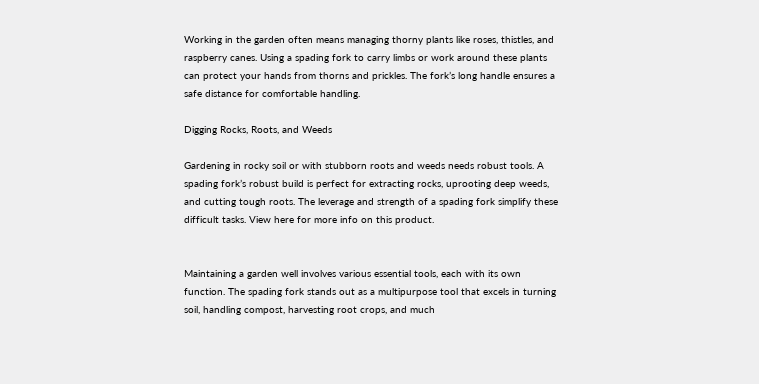Working in the garden often means managing thorny plants like roses, thistles, and raspberry canes. Using a spading fork to carry limbs or work around these plants can protect your hands from thorns and prickles. The fork’s long handle ensures a safe distance for comfortable handling.

Digging Rocks, Roots, and Weeds

Gardening in rocky soil or with stubborn roots and weeds needs robust tools. A spading fork’s robust build is perfect for extracting rocks, uprooting deep weeds, and cutting tough roots. The leverage and strength of a spading fork simplify these difficult tasks. View here for more info on this product.


Maintaining a garden well involves various essential tools, each with its own function. The spading fork stands out as a multipurpose tool that excels in turning soil, handling compost, harvesting root crops, and much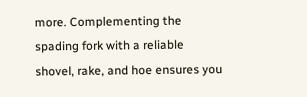more. Complementing the spading fork with a reliable shovel, rake, and hoe ensures you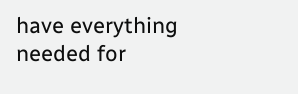have everything needed for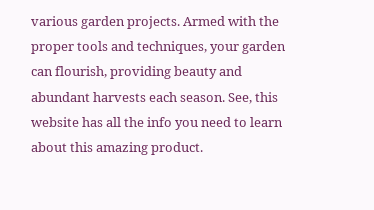various garden projects. Armed with the proper tools and techniques, your garden can flourish, providing beauty and abundant harvests each season. See, this website has all the info you need to learn about this amazing product.